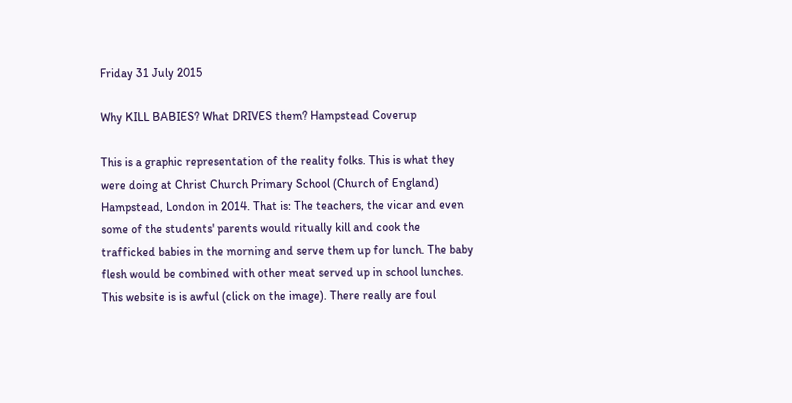Friday 31 July 2015

Why KILL BABIES? What DRIVES them? Hampstead Coverup

This is a graphic representation of the reality folks. This is what they were doing at Christ Church Primary School (Church of England) Hampstead, London in 2014. That is: The teachers, the vicar and even some of the students' parents would ritually kill and cook the trafficked babies in the morning and serve them up for lunch. The baby flesh would be combined with other meat served up in school lunches. This website is is awful (click on the image). There really are foul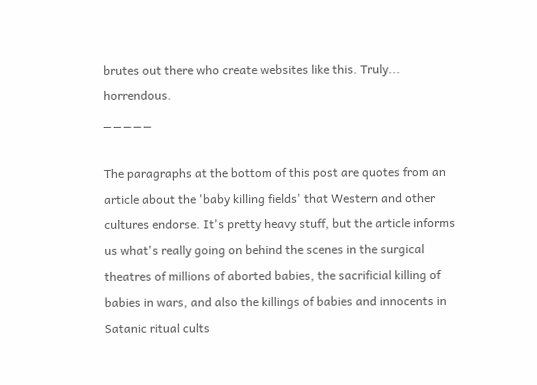brutes out there who create websites like this. Truly... horrendous.
_ _ _ _ _

The paragraphs at the bottom of this post are quotes from an article about the 'baby killing fields' that Western and other cultures endorse. It's pretty heavy stuff, but the article informs us what's really going on behind the scenes in the surgical theatres of millions of aborted babies, the sacrificial killing of babies in wars, and also the killings of babies and innocents in Satanic ritual cults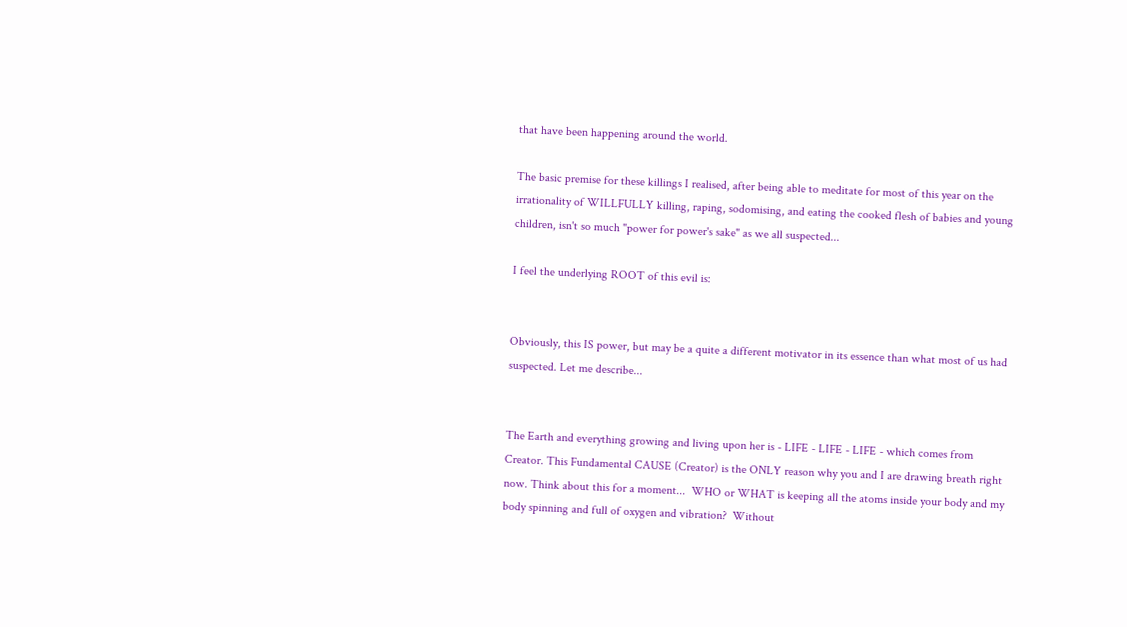that have been happening around the world.

The basic premise for these killings I realised, after being able to meditate for most of this year on the irrationality of WILLFULLY killing, raping, sodomising, and eating the cooked flesh of babies and young children, isn't so much "power for power's sake" as we all suspected...

I feel the underlying ROOT of this evil is:


Obviously, this IS power, but may be a quite a different motivator in its essence than what most of us had suspected. Let me describe...


The Earth and everything growing and living upon her is - LIFE - LIFE - LIFE - which comes from Creator. This Fundamental CAUSE (Creator) is the ONLY reason why you and I are drawing breath right now. Think about this for a moment...  WHO or WHAT is keeping all the atoms inside your body and my body spinning and full of oxygen and vibration?  Without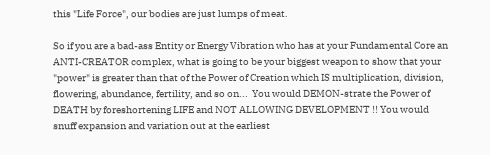this "Life Force", our bodies are just lumps of meat.

So if you are a bad-ass Entity or Energy Vibration who has at your Fundamental Core an ANTI-CREATOR complex, what is going to be your biggest weapon to show that your "power" is greater than that of the Power of Creation which IS multiplication, division, flowering, abundance, fertility, and so on...  You would DEMON-strate the Power of DEATH by foreshortening LIFE and NOT ALLOWING DEVELOPMENT !! You would snuff expansion and variation out at the earliest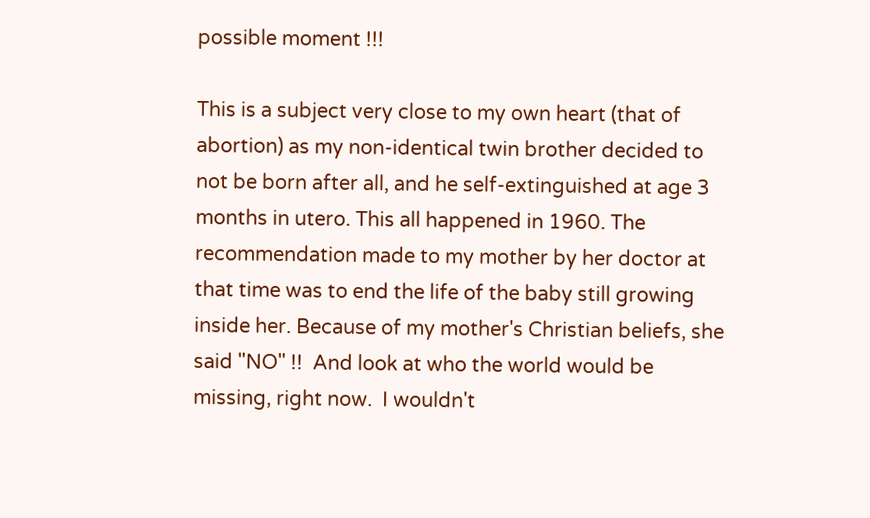possible moment !!!

This is a subject very close to my own heart (that of abortion) as my non-identical twin brother decided to not be born after all, and he self-extinguished at age 3 months in utero. This all happened in 1960. The recommendation made to my mother by her doctor at that time was to end the life of the baby still growing inside her. Because of my mother's Christian beliefs, she said "NO" !!  And look at who the world would be missing, right now.  I wouldn't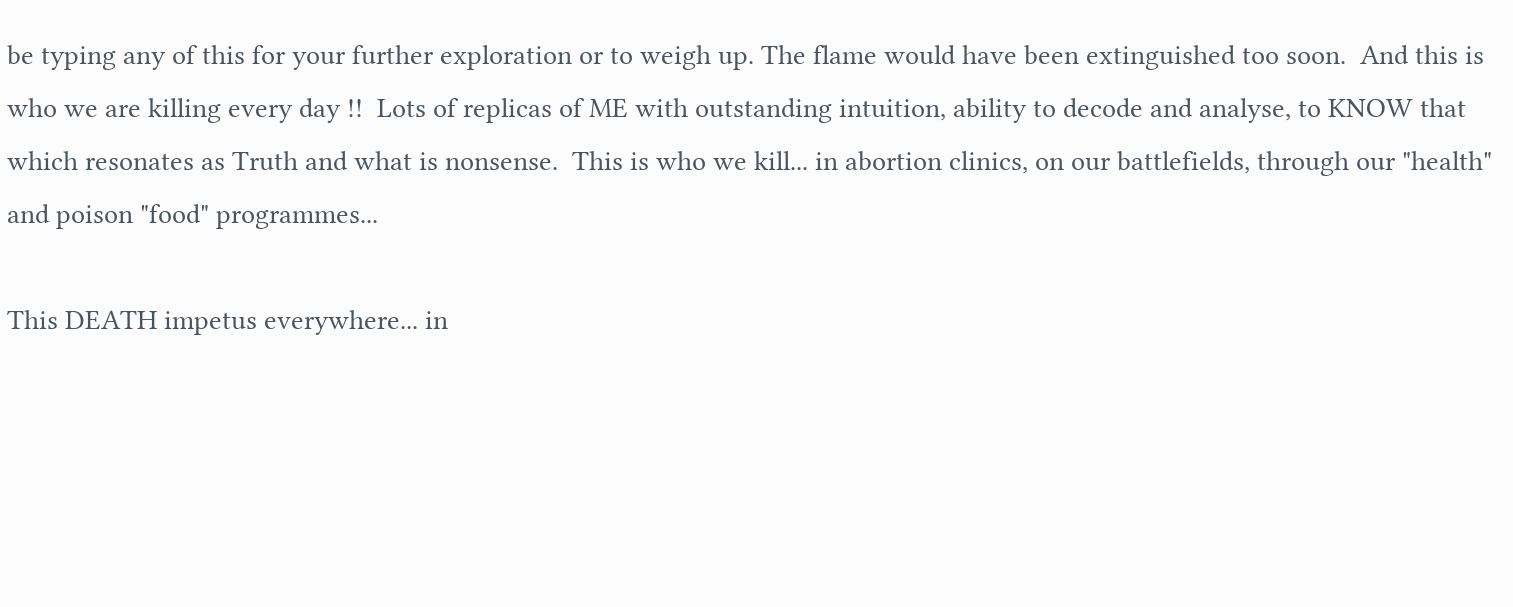be typing any of this for your further exploration or to weigh up. The flame would have been extinguished too soon.  And this is who we are killing every day !!  Lots of replicas of ME with outstanding intuition, ability to decode and analyse, to KNOW that which resonates as Truth and what is nonsense.  This is who we kill... in abortion clinics, on our battlefields, through our "health" and poison "food" programmes...

This DEATH impetus everywhere... in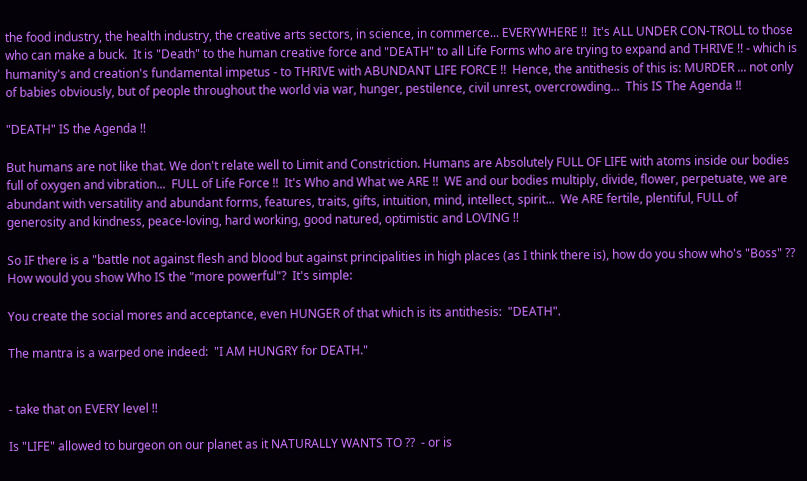the food industry, the health industry, the creative arts sectors, in science, in commerce... EVERYWHERE !!  It's ALL UNDER CON-TROLL to those who can make a buck.  It is "Death" to the human creative force and "DEATH" to all Life Forms who are trying to expand and THRIVE !! - which is humanity's and creation's fundamental impetus - to THRIVE with ABUNDANT LIFE FORCE !!  Hence, the antithesis of this is: MURDER ... not only of babies obviously, but of people throughout the world via war, hunger, pestilence, civil unrest, overcrowding...  This IS The Agenda !!

"DEATH" IS the Agenda !!

But humans are not like that. We don't relate well to Limit and Constriction. Humans are Absolutely FULL OF LIFE with atoms inside our bodies full of oxygen and vibration...  FULL of Life Force !!  It's Who and What we ARE !!  WE and our bodies multiply, divide, flower, perpetuate, we are abundant with versatility and abundant forms, features, traits, gifts, intuition, mind, intellect, spirit...  We ARE fertile, plentiful, FULL of generosity and kindness, peace-loving, hard working, good natured, optimistic and LOVING !!

So IF there is a "battle not against flesh and blood but against principalities in high places (as I think there is), how do you show who's "Boss" ??  How would you show Who IS the "more powerful"?  It's simple:

You create the social mores and acceptance, even HUNGER of that which is its antithesis:  "DEATH".

The mantra is a warped one indeed:  "I AM HUNGRY for DEATH."


- take that on EVERY level !!

Is "LIFE" allowed to burgeon on our planet as it NATURALLY WANTS TO ??  - or is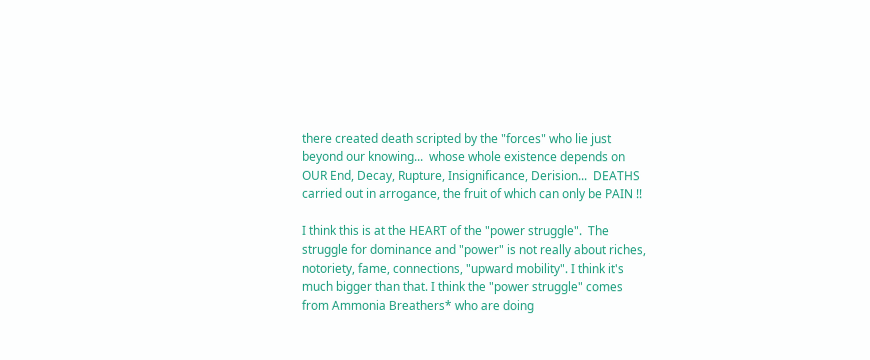there created death scripted by the "forces" who lie just beyond our knowing...  whose whole existence depends on OUR End, Decay, Rupture, Insignificance, Derision...  DEATHS carried out in arrogance, the fruit of which can only be PAIN !!

I think this is at the HEART of the "power struggle".  The struggle for dominance and "power" is not really about riches, notoriety, fame, connections, "upward mobility". I think it's much bigger than that. I think the "power struggle" comes from Ammonia Breathers* who are doing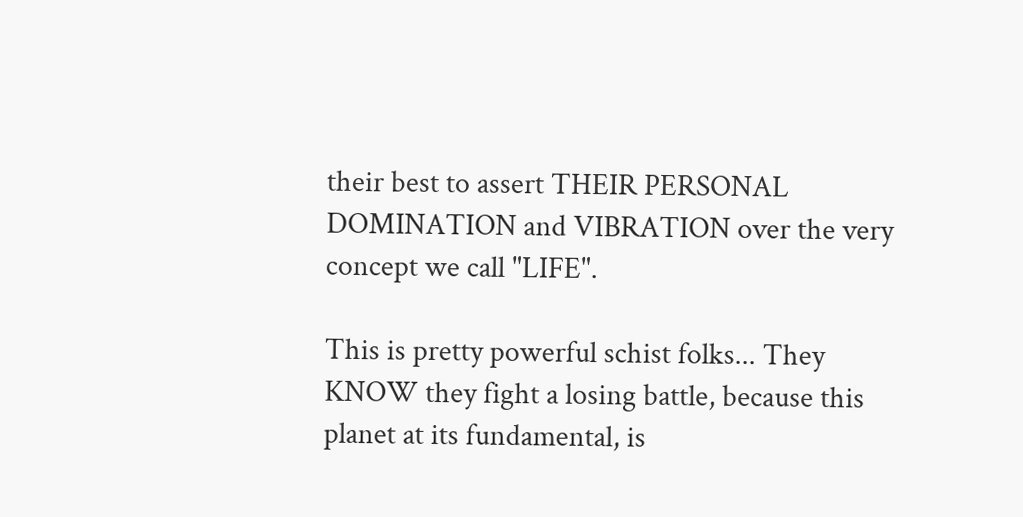their best to assert THEIR PERSONAL DOMINATION and VIBRATION over the very concept we call "LIFE".

This is pretty powerful schist folks... They KNOW they fight a losing battle, because this planet at its fundamental, is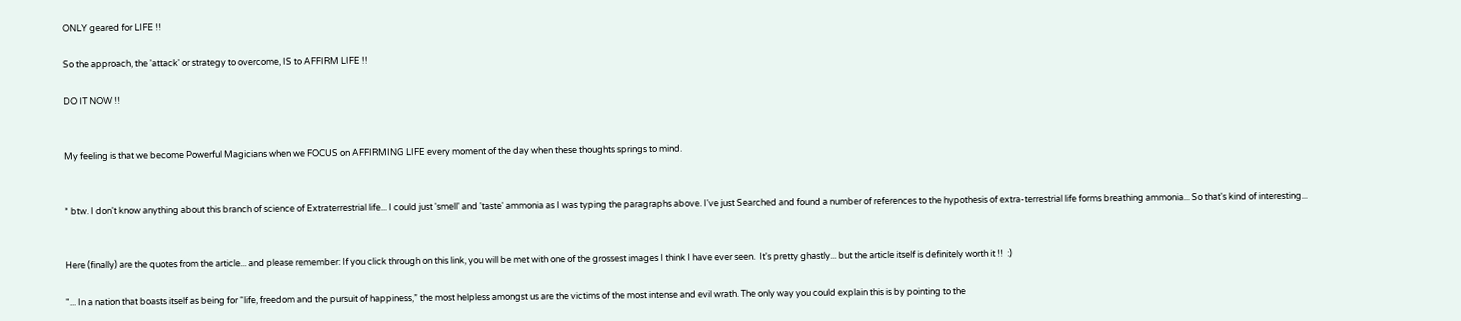ONLY geared for LIFE !!

So the approach, the 'attack' or strategy to overcome, IS to AFFIRM LIFE !!

DO IT NOW !!


My feeling is that we become Powerful Magicians when we FOCUS on AFFIRMING LIFE every moment of the day when these thoughts springs to mind.


* btw. I don't know anything about this branch of science of Extraterrestrial life... I could just 'smell' and 'taste' ammonia as I was typing the paragraphs above. I've just Searched and found a number of references to the hypothesis of extra-terrestrial life forms breathing ammonia... So that's kind of interesting...


Here (finally) are the quotes from the article... and please remember: If you click through on this link, you will be met with one of the grossest images I think I have ever seen.  It's pretty ghastly... but the article itself is definitely worth it !!  :)

"... In a nation that boasts itself as being for “life, freedom and the pursuit of happiness,” the most helpless amongst us are the victims of the most intense and evil wrath. The only way you could explain this is by pointing to the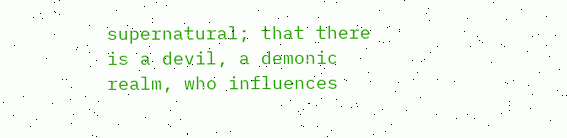supernatural; that there is a devil, a demonic realm, who influences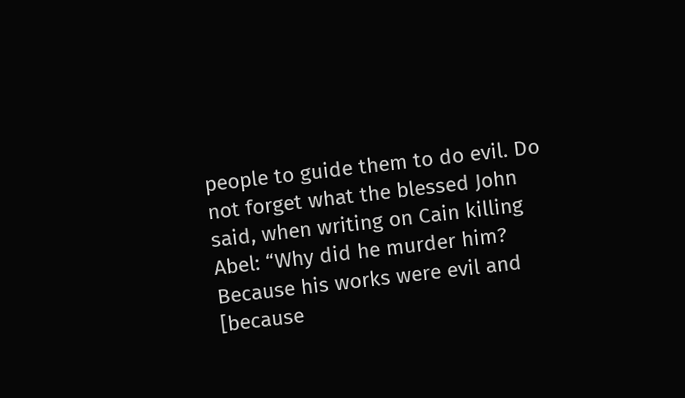people to guide them to do evil. Do not forget what the blessed John said, when writing on Cain killing Abel: “Why did he murder him? Because his works were evil and [because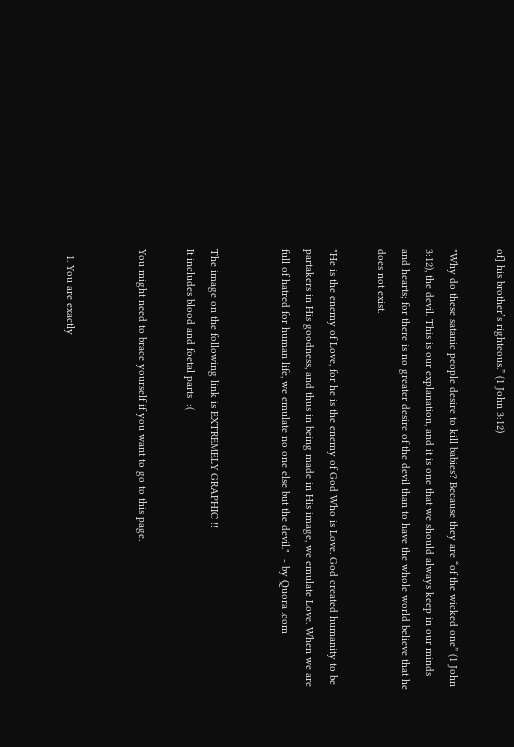of] his brother’s righteous.” (1 John 3:12)

"Why do these satanic people desire to kill babies? Because they are “of the wicked one” (1 John 3:12), the devil. This is our explanation, and it is one that we should always keep in our minds and hearts; for there is no greater desire of the devil than to have the whole world believe that he does not exist.

"He is the enemy of Love, for he is the enemy of God Who is Love. God created humanity to be partakers in His goodness, and thus in being made in His image, we emulate Love. When we are full of hatred for human life, we emulate no one else but the devil."  - by Quora .com


The image on the following link is EXTREMELY GRAPHIC !!
It includes blood and foetal parts  :(

You might need to brace yourself if you want to go to this page.


  1. You are exactly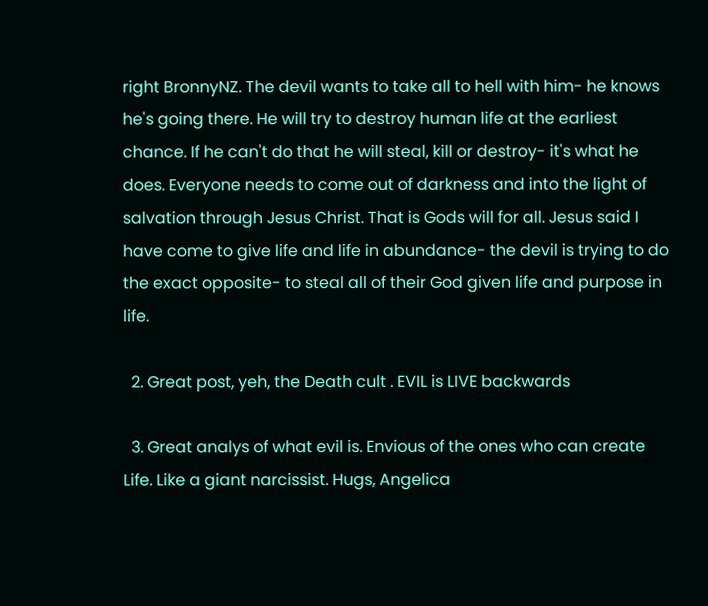right BronnyNZ. The devil wants to take all to hell with him- he knows he's going there. He will try to destroy human life at the earliest chance. If he can't do that he will steal, kill or destroy- it's what he does. Everyone needs to come out of darkness and into the light of salvation through Jesus Christ. That is Gods will for all. Jesus said I have come to give life and life in abundance- the devil is trying to do the exact opposite- to steal all of their God given life and purpose in life.

  2. Great post, yeh, the Death cult . EVIL is LIVE backwards

  3. Great analys of what evil is. Envious of the ones who can create Life. Like a giant narcissist. Hugs, Angelica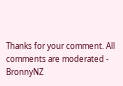Thanks for your comment. All comments are moderated - BronnyNZ